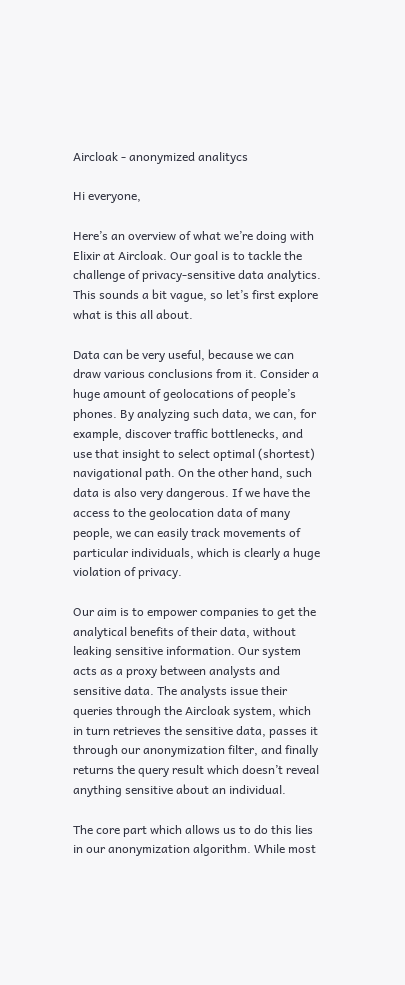Aircloak - anonymized analitycs

Hi everyone,

Here’s an overview of what we’re doing with Elixir at Aircloak. Our goal is to tackle the challenge of privacy-sensitive data analytics. This sounds a bit vague, so let’s first explore what is this all about.

Data can be very useful, because we can draw various conclusions from it. Consider a huge amount of geolocations of people’s phones. By analyzing such data, we can, for example, discover traffic bottlenecks, and use that insight to select optimal (shortest) navigational path. On the other hand, such data is also very dangerous. If we have the access to the geolocation data of many people, we can easily track movements of particular individuals, which is clearly a huge violation of privacy.

Our aim is to empower companies to get the analytical benefits of their data, without leaking sensitive information. Our system acts as a proxy between analysts and sensitive data. The analysts issue their queries through the Aircloak system, which in turn retrieves the sensitive data, passes it through our anonymization filter, and finally returns the query result which doesn’t reveal anything sensitive about an individual.

The core part which allows us to do this lies in our anonymization algorithm. While most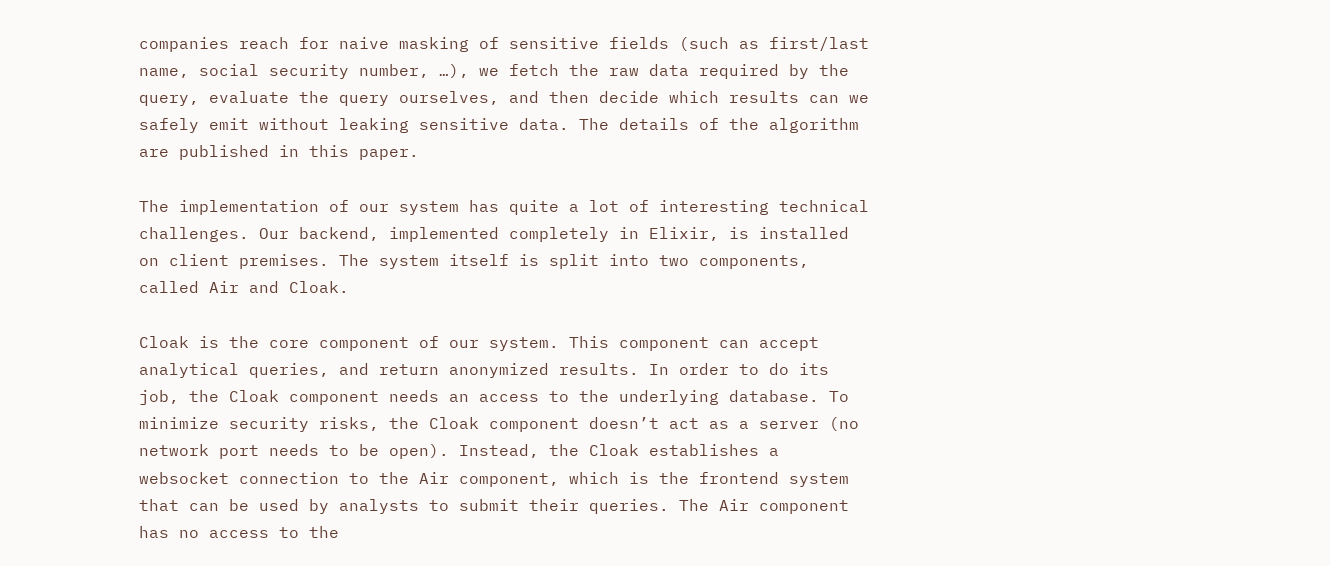companies reach for naive masking of sensitive fields (such as first/last name, social security number, …), we fetch the raw data required by the query, evaluate the query ourselves, and then decide which results can we safely emit without leaking sensitive data. The details of the algorithm are published in this paper.

The implementation of our system has quite a lot of interesting technical challenges. Our backend, implemented completely in Elixir, is installed on client premises. The system itself is split into two components, called Air and Cloak.

Cloak is the core component of our system. This component can accept analytical queries, and return anonymized results. In order to do its job, the Cloak component needs an access to the underlying database. To minimize security risks, the Cloak component doesn’t act as a server (no network port needs to be open). Instead, the Cloak establishes a websocket connection to the Air component, which is the frontend system that can be used by analysts to submit their queries. The Air component has no access to the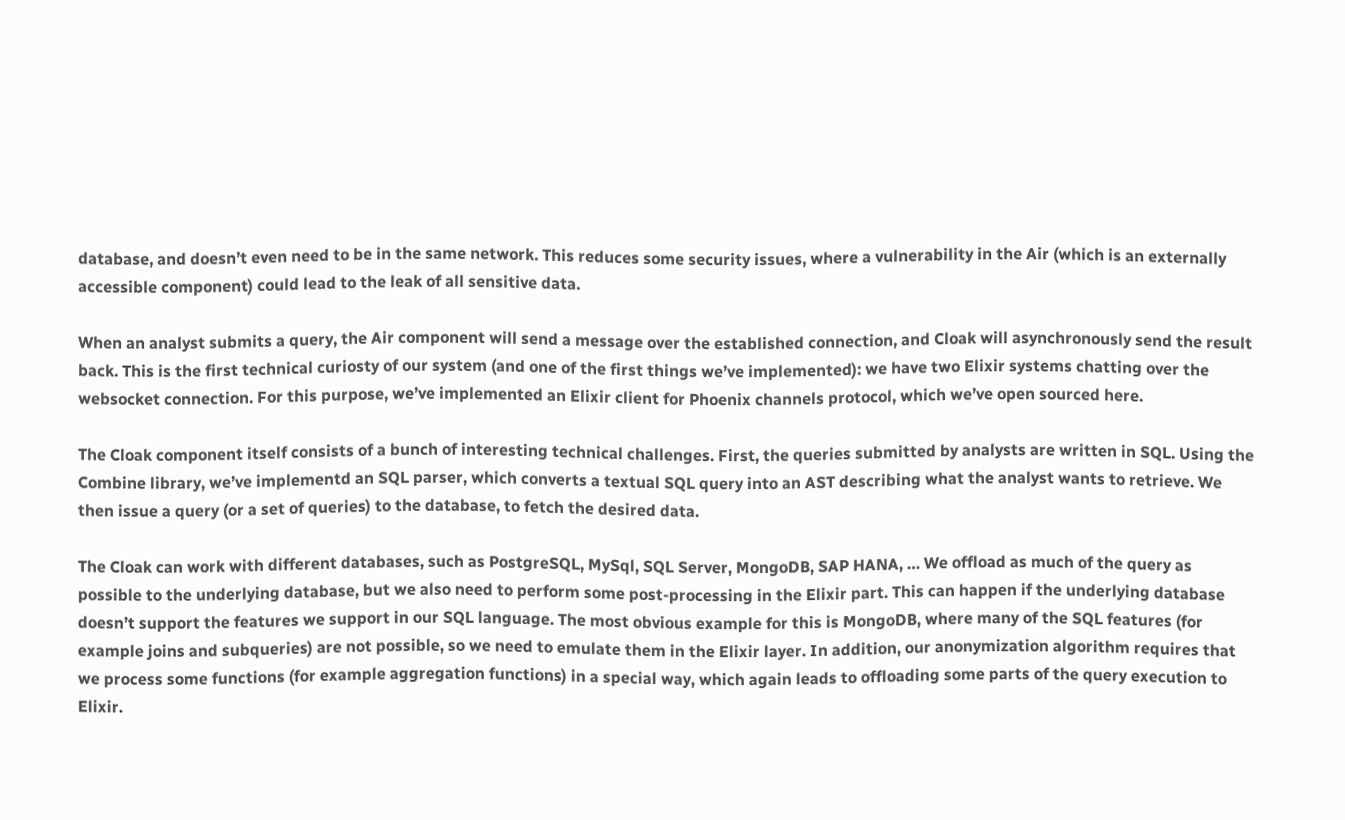database, and doesn’t even need to be in the same network. This reduces some security issues, where a vulnerability in the Air (which is an externally accessible component) could lead to the leak of all sensitive data.

When an analyst submits a query, the Air component will send a message over the established connection, and Cloak will asynchronously send the result back. This is the first technical curiosty of our system (and one of the first things we’ve implemented): we have two Elixir systems chatting over the websocket connection. For this purpose, we’ve implemented an Elixir client for Phoenix channels protocol, which we’ve open sourced here.

The Cloak component itself consists of a bunch of interesting technical challenges. First, the queries submitted by analysts are written in SQL. Using the Combine library, we’ve implementd an SQL parser, which converts a textual SQL query into an AST describing what the analyst wants to retrieve. We then issue a query (or a set of queries) to the database, to fetch the desired data.

The Cloak can work with different databases, such as PostgreSQL, MySql, SQL Server, MongoDB, SAP HANA, … We offload as much of the query as possible to the underlying database, but we also need to perform some post-processing in the Elixir part. This can happen if the underlying database doesn’t support the features we support in our SQL language. The most obvious example for this is MongoDB, where many of the SQL features (for example joins and subqueries) are not possible, so we need to emulate them in the Elixir layer. In addition, our anonymization algorithm requires that we process some functions (for example aggregation functions) in a special way, which again leads to offloading some parts of the query execution to Elixir.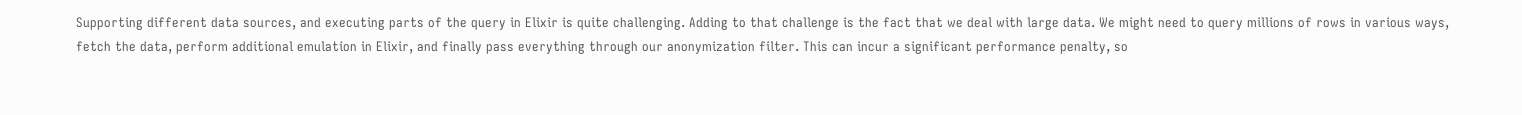Supporting different data sources, and executing parts of the query in Elixir is quite challenging. Adding to that challenge is the fact that we deal with large data. We might need to query millions of rows in various ways, fetch the data, perform additional emulation in Elixir, and finally pass everything through our anonymization filter. This can incur a significant performance penalty, so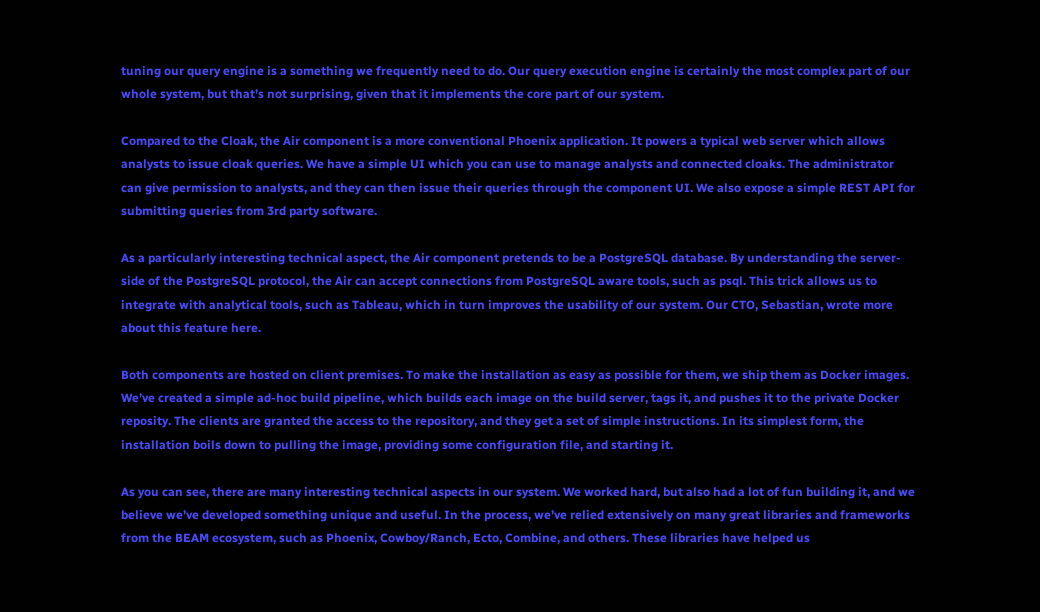tuning our query engine is a something we frequently need to do. Our query execution engine is certainly the most complex part of our whole system, but that’s not surprising, given that it implements the core part of our system.

Compared to the Cloak, the Air component is a more conventional Phoenix application. It powers a typical web server which allows analysts to issue cloak queries. We have a simple UI which you can use to manage analysts and connected cloaks. The administrator can give permission to analysts, and they can then issue their queries through the component UI. We also expose a simple REST API for submitting queries from 3rd party software.

As a particularly interesting technical aspect, the Air component pretends to be a PostgreSQL database. By understanding the server-side of the PostgreSQL protocol, the Air can accept connections from PostgreSQL aware tools, such as psql. This trick allows us to integrate with analytical tools, such as Tableau, which in turn improves the usability of our system. Our CTO, Sebastian, wrote more about this feature here.

Both components are hosted on client premises. To make the installation as easy as possible for them, we ship them as Docker images. We’ve created a simple ad-hoc build pipeline, which builds each image on the build server, tags it, and pushes it to the private Docker reposity. The clients are granted the access to the repository, and they get a set of simple instructions. In its simplest form, the installation boils down to pulling the image, providing some configuration file, and starting it.

As you can see, there are many interesting technical aspects in our system. We worked hard, but also had a lot of fun building it, and we believe we’ve developed something unique and useful. In the process, we’ve relied extensively on many great libraries and frameworks from the BEAM ecosystem, such as Phoenix, Cowboy/Ranch, Ecto, Combine, and others. These libraries have helped us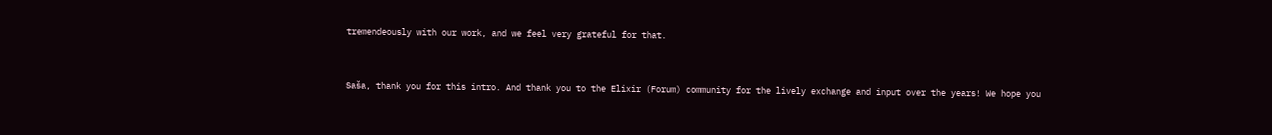tremendeously with our work, and we feel very grateful for that.


Saša, thank you for this intro. And thank you to the Elixir (Forum) community for the lively exchange and input over the years! We hope you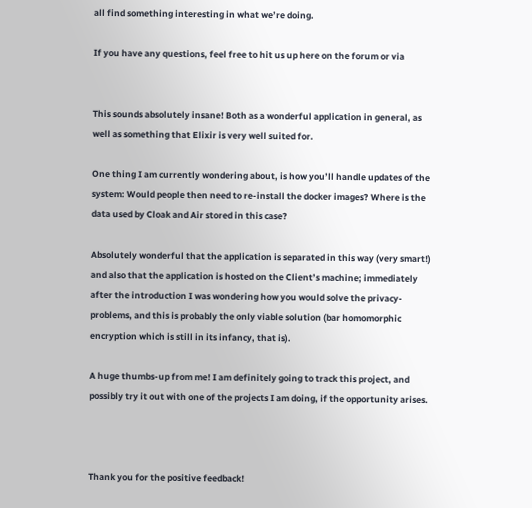all find something interesting in what we’re doing.

If you have any questions, feel free to hit us up here on the forum or via


This sounds absolutely insane! Both as a wonderful application in general, as well as something that Elixir is very well suited for.

One thing I am currently wondering about, is how you’ll handle updates of the system: Would people then need to re-install the docker images? Where is the data used by Cloak and Air stored in this case?

Absolutely wonderful that the application is separated in this way (very smart!) and also that the application is hosted on the Client’s machine; immediately after the introduction I was wondering how you would solve the privacy-problems, and this is probably the only viable solution (bar homomorphic encryption which is still in its infancy, that is).

A huge thumbs-up from me! I am definitely going to track this project, and possibly try it out with one of the projects I am doing, if the opportunity arises.



Thank you for the positive feedback!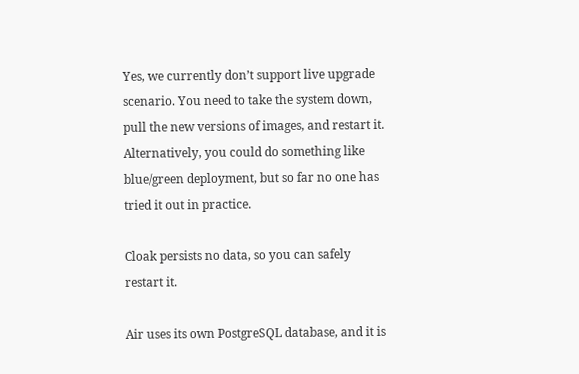Yes, we currently don’t support live upgrade scenario. You need to take the system down, pull the new versions of images, and restart it. Alternatively, you could do something like blue/green deployment, but so far no one has tried it out in practice.

Cloak persists no data, so you can safely restart it.

Air uses its own PostgreSQL database, and it is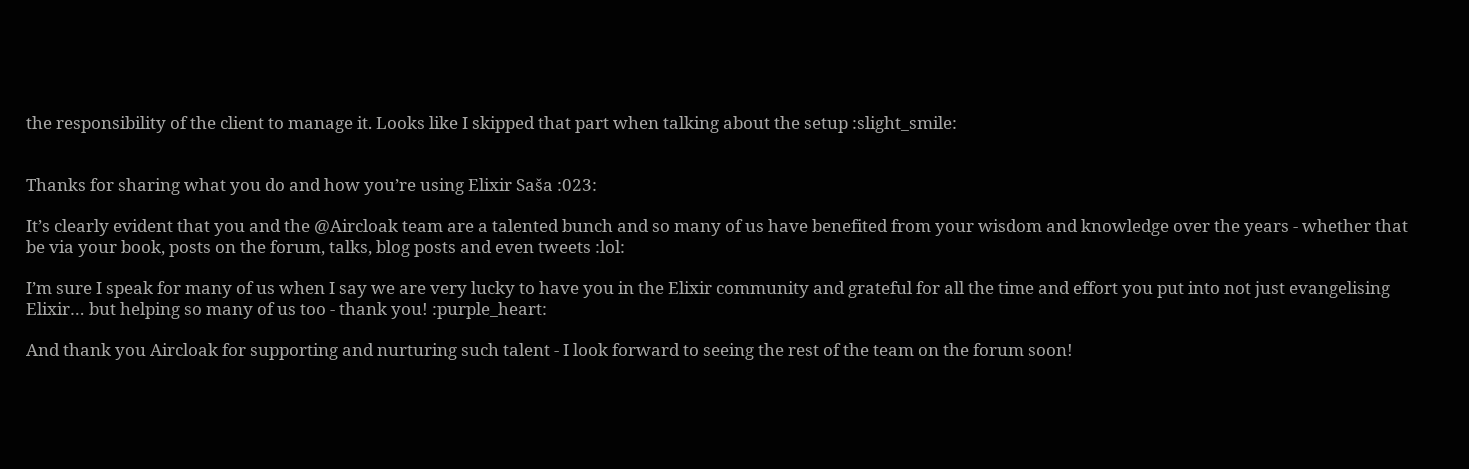the responsibility of the client to manage it. Looks like I skipped that part when talking about the setup :slight_smile:


Thanks for sharing what you do and how you’re using Elixir Saša :023:

It’s clearly evident that you and the @Aircloak team are a talented bunch and so many of us have benefited from your wisdom and knowledge over the years - whether that be via your book, posts on the forum, talks, blog posts and even tweets :lol:

I’m sure I speak for many of us when I say we are very lucky to have you in the Elixir community and grateful for all the time and effort you put into not just evangelising Elixir… but helping so many of us too - thank you! :purple_heart:

And thank you Aircloak for supporting and nurturing such talent - I look forward to seeing the rest of the team on the forum soon!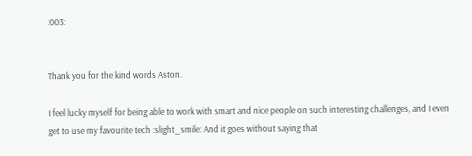:003:


Thank you for the kind words Aston.

I feel lucky myself for being able to work with smart and nice people on such interesting challenges, and I even get to use my favourite tech :slight_smile: And it goes without saying that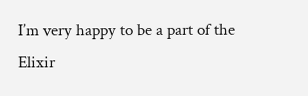I’m very happy to be a part of the Elixir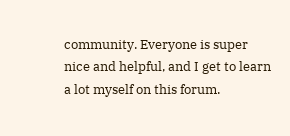community. Everyone is super nice and helpful, and I get to learn a lot myself on this forum.